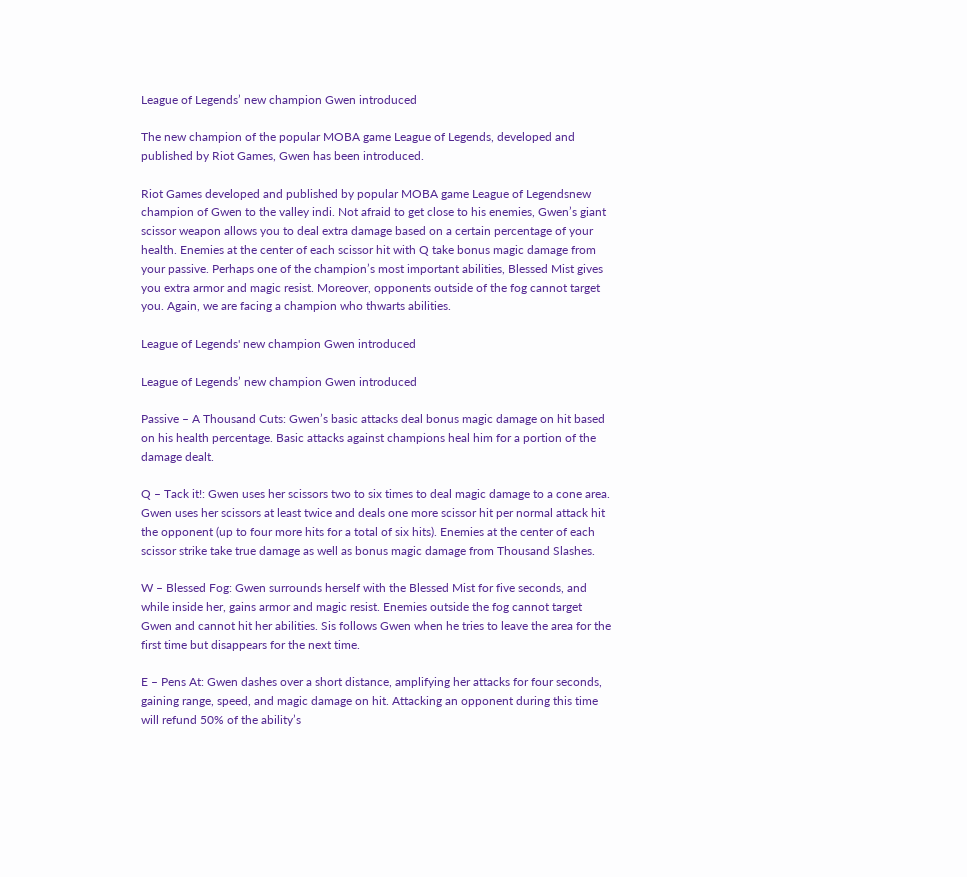League of Legends’ new champion Gwen introduced

The new champion of the popular MOBA game League of Legends, developed and published by Riot Games, Gwen has been introduced.

Riot Games developed and published by popular MOBA game League of Legendsnew champion of Gwen to the valley indi. Not afraid to get close to his enemies, Gwen’s giant scissor weapon allows you to deal extra damage based on a certain percentage of your health. Enemies at the center of each scissor hit with Q take bonus magic damage from your passive. Perhaps one of the champion’s most important abilities, Blessed Mist gives you extra armor and magic resist. Moreover, opponents outside of the fog cannot target you. Again, we are facing a champion who thwarts abilities.

League of Legends' new champion Gwen introduced

League of Legends’ new champion Gwen introduced

Passive – A Thousand Cuts: Gwen’s basic attacks deal bonus magic damage on hit based on his health percentage. Basic attacks against champions heal him for a portion of the damage dealt.

Q – Tack it!: Gwen uses her scissors two to six times to deal magic damage to a cone area. Gwen uses her scissors at least twice and deals one more scissor hit per normal attack hit the opponent (up to four more hits for a total of six hits). Enemies at the center of each scissor strike take true damage as well as bonus magic damage from Thousand Slashes.

W – Blessed Fog: Gwen surrounds herself with the Blessed Mist for five seconds, and while inside her, gains armor and magic resist. Enemies outside the fog cannot target Gwen and cannot hit her abilities. Sis follows Gwen when he tries to leave the area for the first time but disappears for the next time.

E – Pens At: Gwen dashes over a short distance, amplifying her attacks for four seconds, gaining range, speed, and magic damage on hit. Attacking an opponent during this time will refund 50% of the ability’s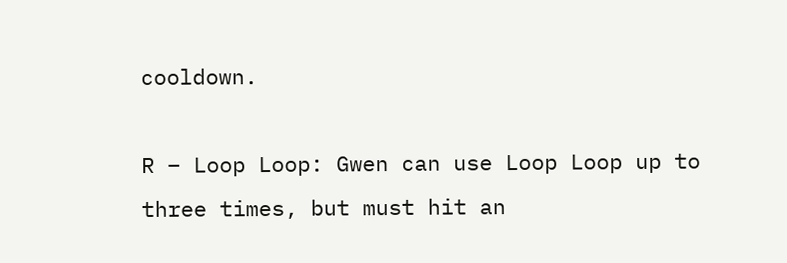cooldown.

R – Loop Loop: Gwen can use Loop Loop up to three times, but must hit an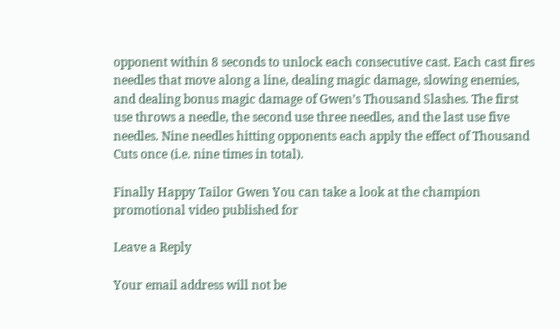opponent within 8 seconds to unlock each consecutive cast. Each cast fires needles that move along a line, dealing magic damage, slowing enemies, and dealing bonus magic damage of Gwen’s Thousand Slashes. The first use throws a needle, the second use three needles, and the last use five needles. Nine needles hitting opponents each apply the effect of Thousand Cuts once (i.e. nine times in total).

Finally Happy Tailor Gwen You can take a look at the champion promotional video published for

Leave a Reply

Your email address will not be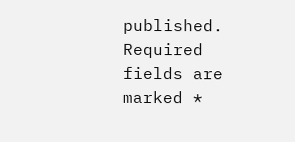published. Required fields are marked *